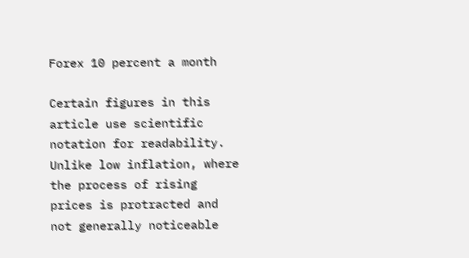Forex 10 percent a month

Certain figures in this article use scientific notation for readability. Unlike low inflation, where the process of rising prices is protracted and not generally noticeable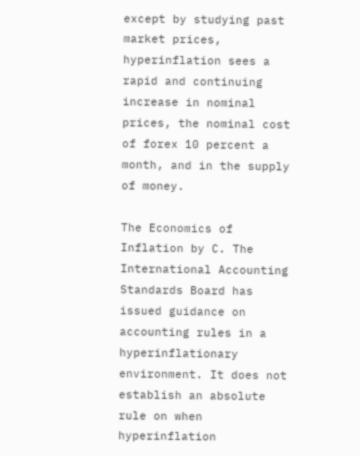except by studying past market prices, hyperinflation sees a rapid and continuing increase in nominal prices, the nominal cost of forex 10 percent a month, and in the supply of money.

The Economics of Inflation by C. The International Accounting Standards Board has issued guidance on accounting rules in a hyperinflationary environment. It does not establish an absolute rule on when hyperinflation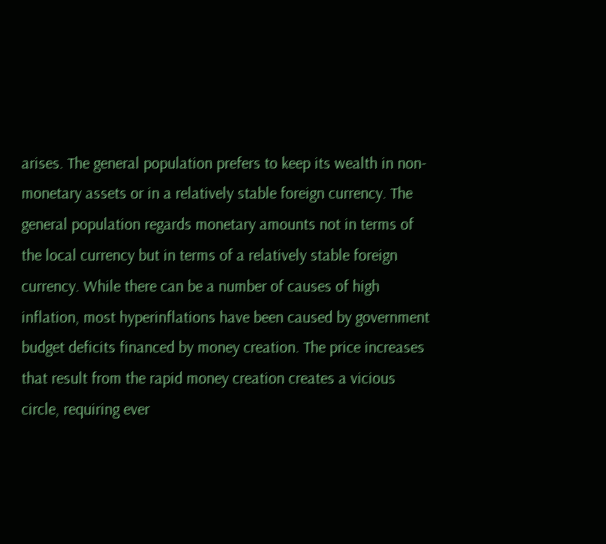arises. The general population prefers to keep its wealth in non-monetary assets or in a relatively stable foreign currency. The general population regards monetary amounts not in terms of the local currency but in terms of a relatively stable foreign currency. While there can be a number of causes of high inflation, most hyperinflations have been caused by government budget deficits financed by money creation. The price increases that result from the rapid money creation creates a vicious circle, requiring ever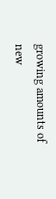growing amounts of new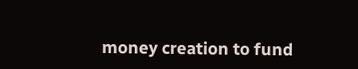money creation to fund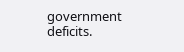government deficits.